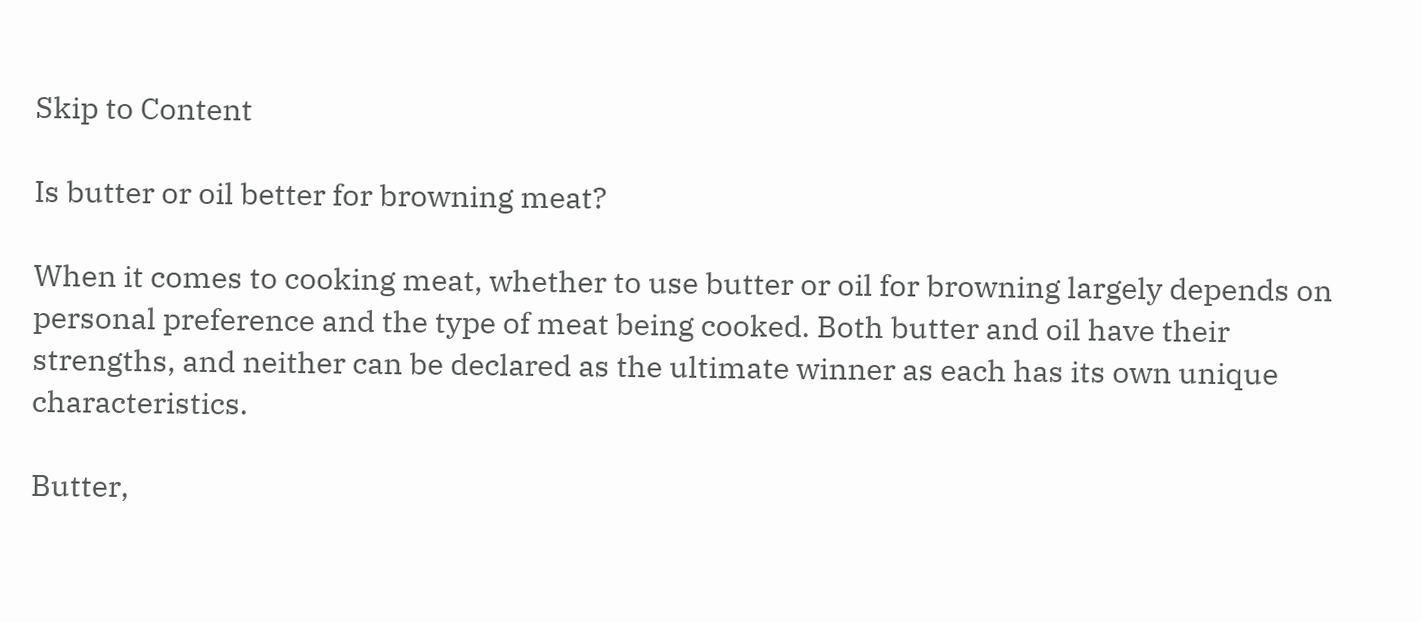Skip to Content

Is butter or oil better for browning meat?

When it comes to cooking meat, whether to use butter or oil for browning largely depends on personal preference and the type of meat being cooked. Both butter and oil have their strengths, and neither can be declared as the ultimate winner as each has its own unique characteristics.

Butter,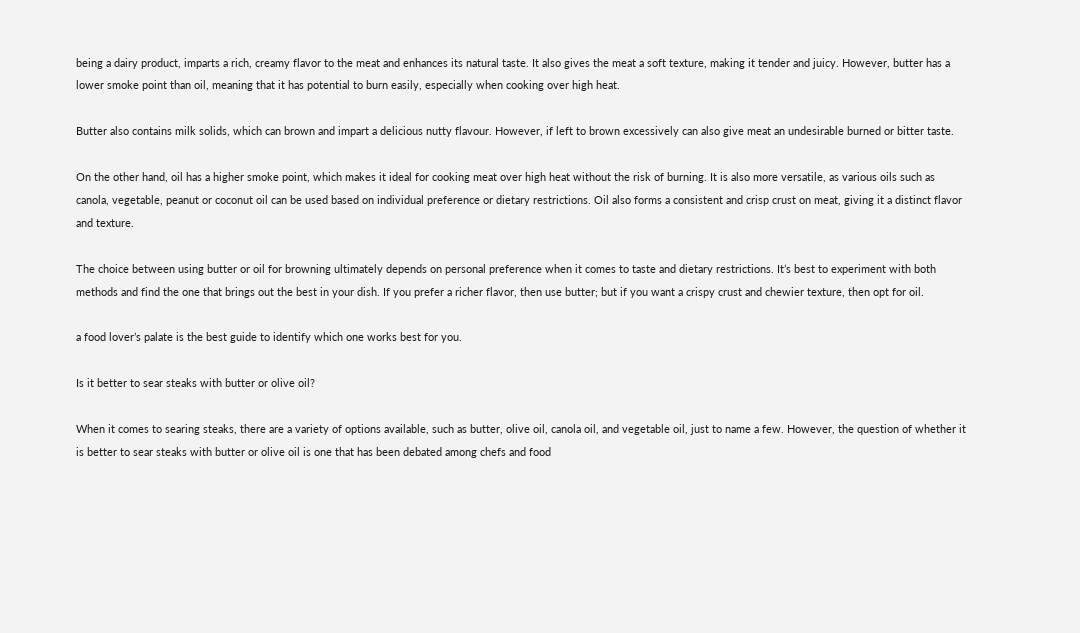being a dairy product, imparts a rich, creamy flavor to the meat and enhances its natural taste. It also gives the meat a soft texture, making it tender and juicy. However, butter has a lower smoke point than oil, meaning that it has potential to burn easily, especially when cooking over high heat.

Butter also contains milk solids, which can brown and impart a delicious nutty flavour. However, if left to brown excessively can also give meat an undesirable burned or bitter taste.

On the other hand, oil has a higher smoke point, which makes it ideal for cooking meat over high heat without the risk of burning. It is also more versatile, as various oils such as canola, vegetable, peanut or coconut oil can be used based on individual preference or dietary restrictions. Oil also forms a consistent and crisp crust on meat, giving it a distinct flavor and texture.

The choice between using butter or oil for browning ultimately depends on personal preference when it comes to taste and dietary restrictions. It’s best to experiment with both methods and find the one that brings out the best in your dish. If you prefer a richer flavor, then use butter; but if you want a crispy crust and chewier texture, then opt for oil.

a food lover’s palate is the best guide to identify which one works best for you.

Is it better to sear steaks with butter or olive oil?

When it comes to searing steaks, there are a variety of options available, such as butter, olive oil, canola oil, and vegetable oil, just to name a few. However, the question of whether it is better to sear steaks with butter or olive oil is one that has been debated among chefs and food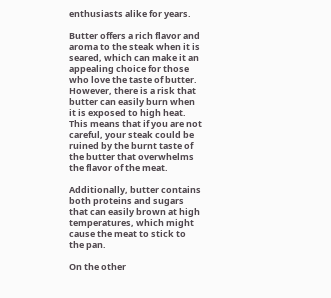enthusiasts alike for years.

Butter offers a rich flavor and aroma to the steak when it is seared, which can make it an appealing choice for those who love the taste of butter. However, there is a risk that butter can easily burn when it is exposed to high heat. This means that if you are not careful, your steak could be ruined by the burnt taste of the butter that overwhelms the flavor of the meat.

Additionally, butter contains both proteins and sugars that can easily brown at high temperatures, which might cause the meat to stick to the pan.

On the other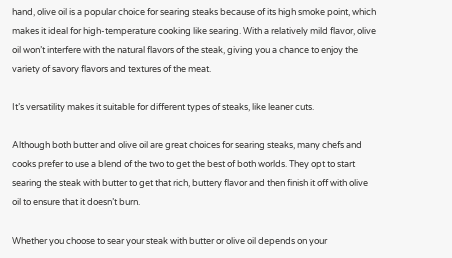hand, olive oil is a popular choice for searing steaks because of its high smoke point, which makes it ideal for high-temperature cooking like searing. With a relatively mild flavor, olive oil won’t interfere with the natural flavors of the steak, giving you a chance to enjoy the variety of savory flavors and textures of the meat.

It’s versatility makes it suitable for different types of steaks, like leaner cuts.

Although both butter and olive oil are great choices for searing steaks, many chefs and cooks prefer to use a blend of the two to get the best of both worlds. They opt to start searing the steak with butter to get that rich, buttery flavor and then finish it off with olive oil to ensure that it doesn’t burn.

Whether you choose to sear your steak with butter or olive oil depends on your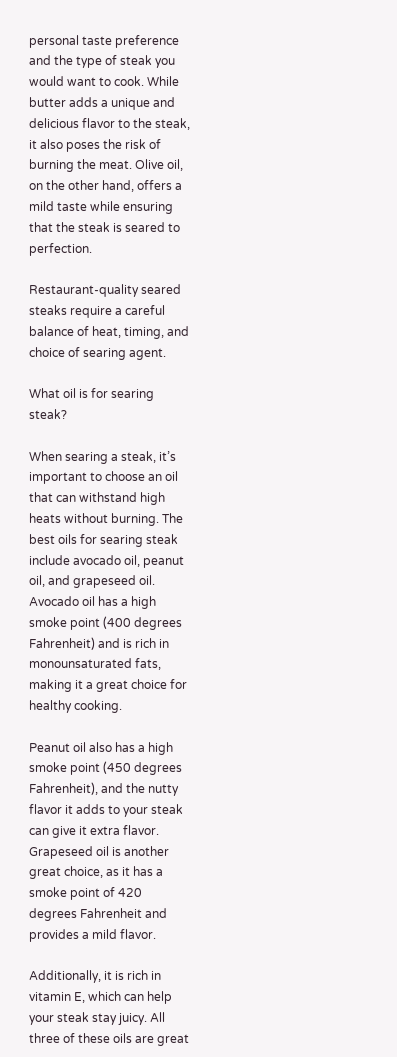personal taste preference and the type of steak you would want to cook. While butter adds a unique and delicious flavor to the steak, it also poses the risk of burning the meat. Olive oil, on the other hand, offers a mild taste while ensuring that the steak is seared to perfection.

Restaurant-quality seared steaks require a careful balance of heat, timing, and choice of searing agent.

What oil is for searing steak?

When searing a steak, it’s important to choose an oil that can withstand high heats without burning. The best oils for searing steak include avocado oil, peanut oil, and grapeseed oil. Avocado oil has a high smoke point (400 degrees Fahrenheit) and is rich in monounsaturated fats, making it a great choice for healthy cooking.

Peanut oil also has a high smoke point (450 degrees Fahrenheit), and the nutty flavor it adds to your steak can give it extra flavor. Grapeseed oil is another great choice, as it has a smoke point of 420 degrees Fahrenheit and provides a mild flavor.

Additionally, it is rich in vitamin E, which can help your steak stay juicy. All three of these oils are great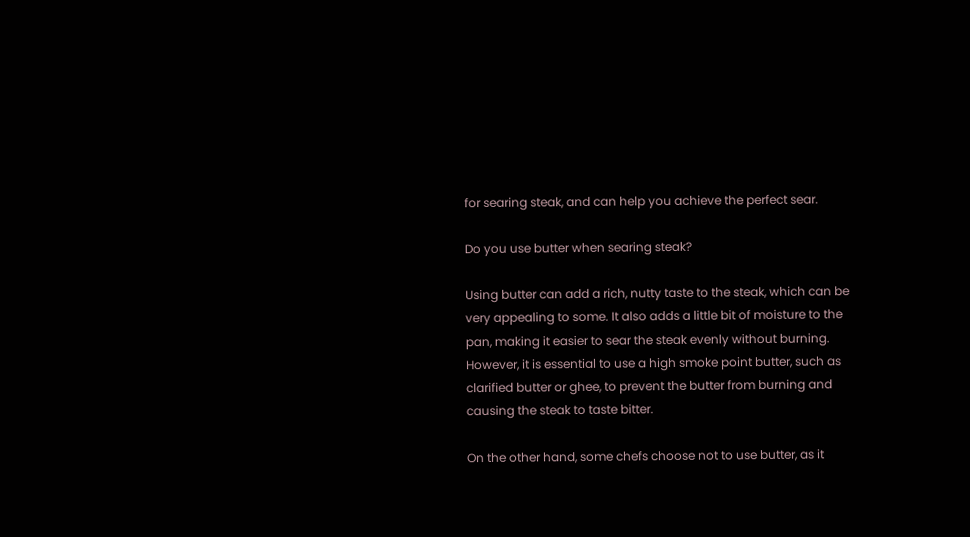for searing steak, and can help you achieve the perfect sear.

Do you use butter when searing steak?

Using butter can add a rich, nutty taste to the steak, which can be very appealing to some. It also adds a little bit of moisture to the pan, making it easier to sear the steak evenly without burning. However, it is essential to use a high smoke point butter, such as clarified butter or ghee, to prevent the butter from burning and causing the steak to taste bitter.

On the other hand, some chefs choose not to use butter, as it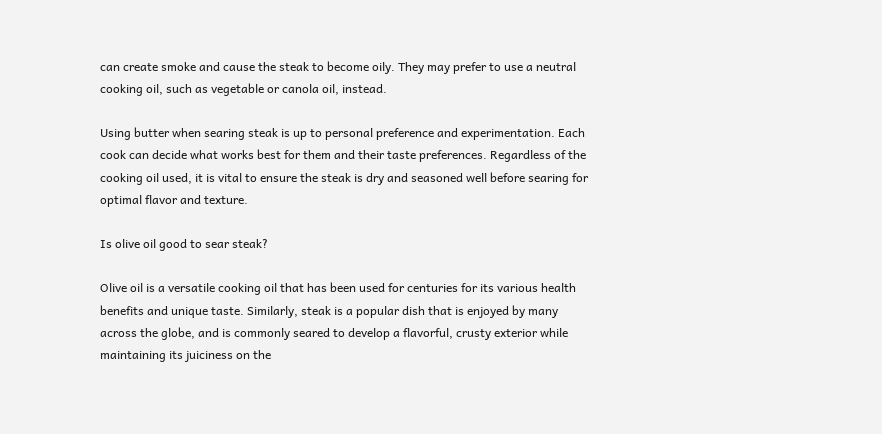can create smoke and cause the steak to become oily. They may prefer to use a neutral cooking oil, such as vegetable or canola oil, instead.

Using butter when searing steak is up to personal preference and experimentation. Each cook can decide what works best for them and their taste preferences. Regardless of the cooking oil used, it is vital to ensure the steak is dry and seasoned well before searing for optimal flavor and texture.

Is olive oil good to sear steak?

Olive oil is a versatile cooking oil that has been used for centuries for its various health benefits and unique taste. Similarly, steak is a popular dish that is enjoyed by many across the globe, and is commonly seared to develop a flavorful, crusty exterior while maintaining its juiciness on the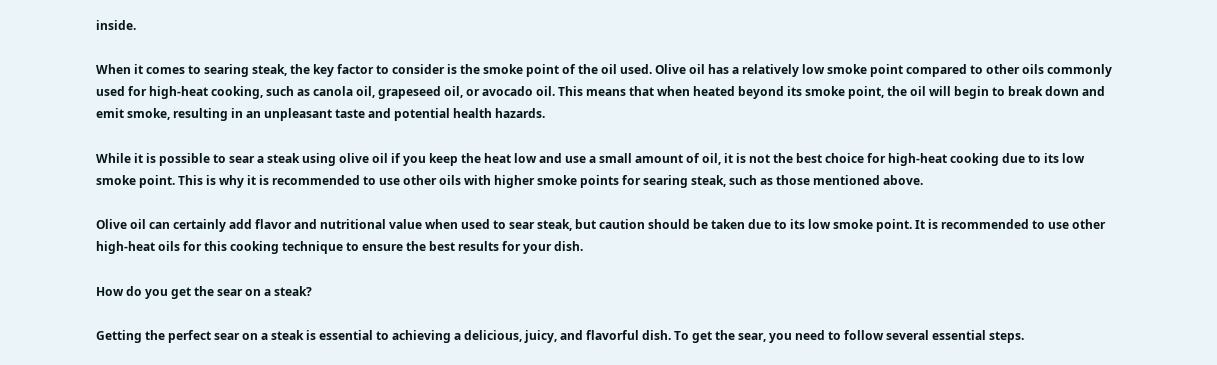inside.

When it comes to searing steak, the key factor to consider is the smoke point of the oil used. Olive oil has a relatively low smoke point compared to other oils commonly used for high-heat cooking, such as canola oil, grapeseed oil, or avocado oil. This means that when heated beyond its smoke point, the oil will begin to break down and emit smoke, resulting in an unpleasant taste and potential health hazards.

While it is possible to sear a steak using olive oil if you keep the heat low and use a small amount of oil, it is not the best choice for high-heat cooking due to its low smoke point. This is why it is recommended to use other oils with higher smoke points for searing steak, such as those mentioned above.

Olive oil can certainly add flavor and nutritional value when used to sear steak, but caution should be taken due to its low smoke point. It is recommended to use other high-heat oils for this cooking technique to ensure the best results for your dish.

How do you get the sear on a steak?

Getting the perfect sear on a steak is essential to achieving a delicious, juicy, and flavorful dish. To get the sear, you need to follow several essential steps.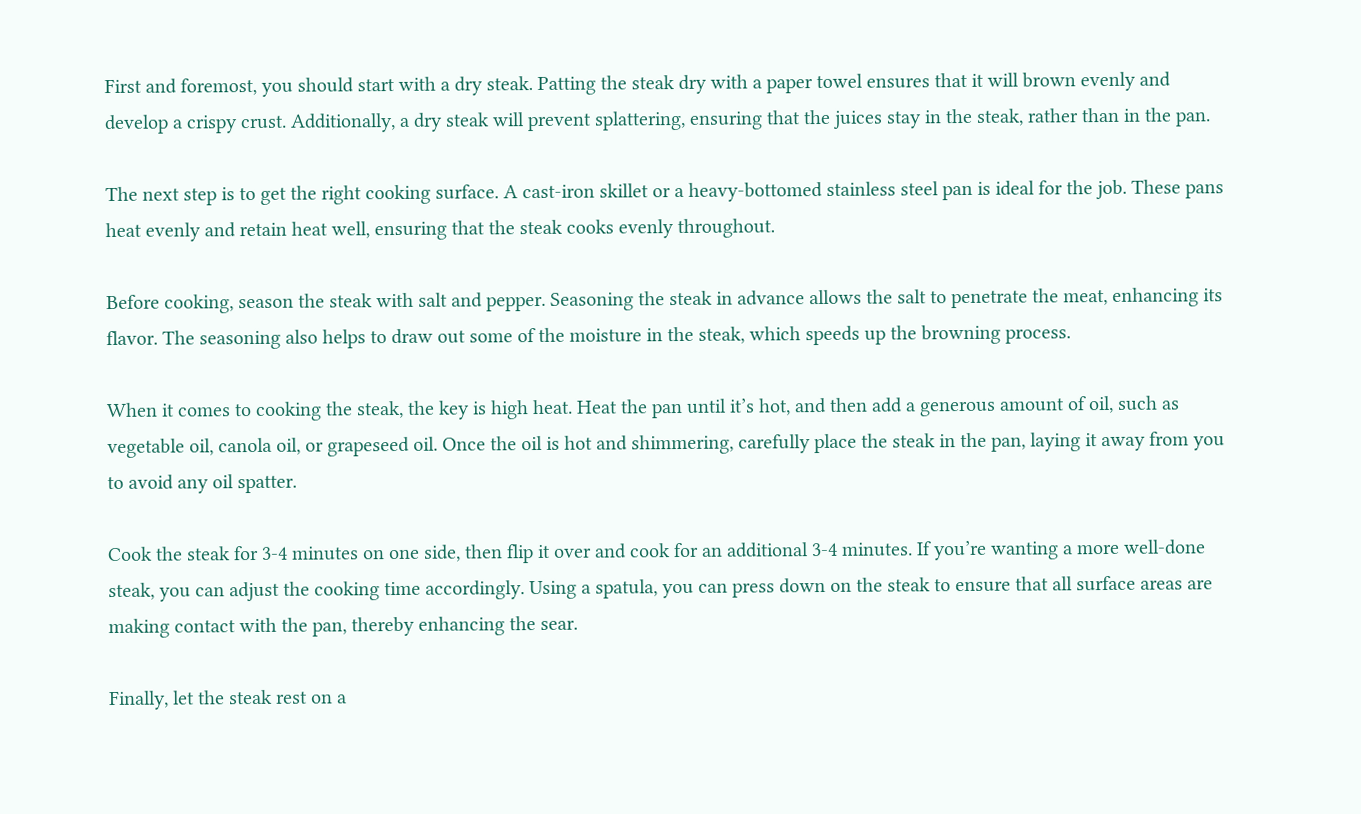First and foremost, you should start with a dry steak. Patting the steak dry with a paper towel ensures that it will brown evenly and develop a crispy crust. Additionally, a dry steak will prevent splattering, ensuring that the juices stay in the steak, rather than in the pan.

The next step is to get the right cooking surface. A cast-iron skillet or a heavy-bottomed stainless steel pan is ideal for the job. These pans heat evenly and retain heat well, ensuring that the steak cooks evenly throughout.

Before cooking, season the steak with salt and pepper. Seasoning the steak in advance allows the salt to penetrate the meat, enhancing its flavor. The seasoning also helps to draw out some of the moisture in the steak, which speeds up the browning process.

When it comes to cooking the steak, the key is high heat. Heat the pan until it’s hot, and then add a generous amount of oil, such as vegetable oil, canola oil, or grapeseed oil. Once the oil is hot and shimmering, carefully place the steak in the pan, laying it away from you to avoid any oil spatter.

Cook the steak for 3-4 minutes on one side, then flip it over and cook for an additional 3-4 minutes. If you’re wanting a more well-done steak, you can adjust the cooking time accordingly. Using a spatula, you can press down on the steak to ensure that all surface areas are making contact with the pan, thereby enhancing the sear.

Finally, let the steak rest on a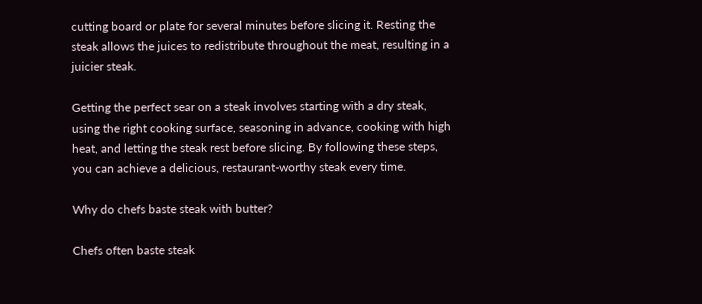cutting board or plate for several minutes before slicing it. Resting the steak allows the juices to redistribute throughout the meat, resulting in a juicier steak.

Getting the perfect sear on a steak involves starting with a dry steak, using the right cooking surface, seasoning in advance, cooking with high heat, and letting the steak rest before slicing. By following these steps, you can achieve a delicious, restaurant-worthy steak every time.

Why do chefs baste steak with butter?

Chefs often baste steak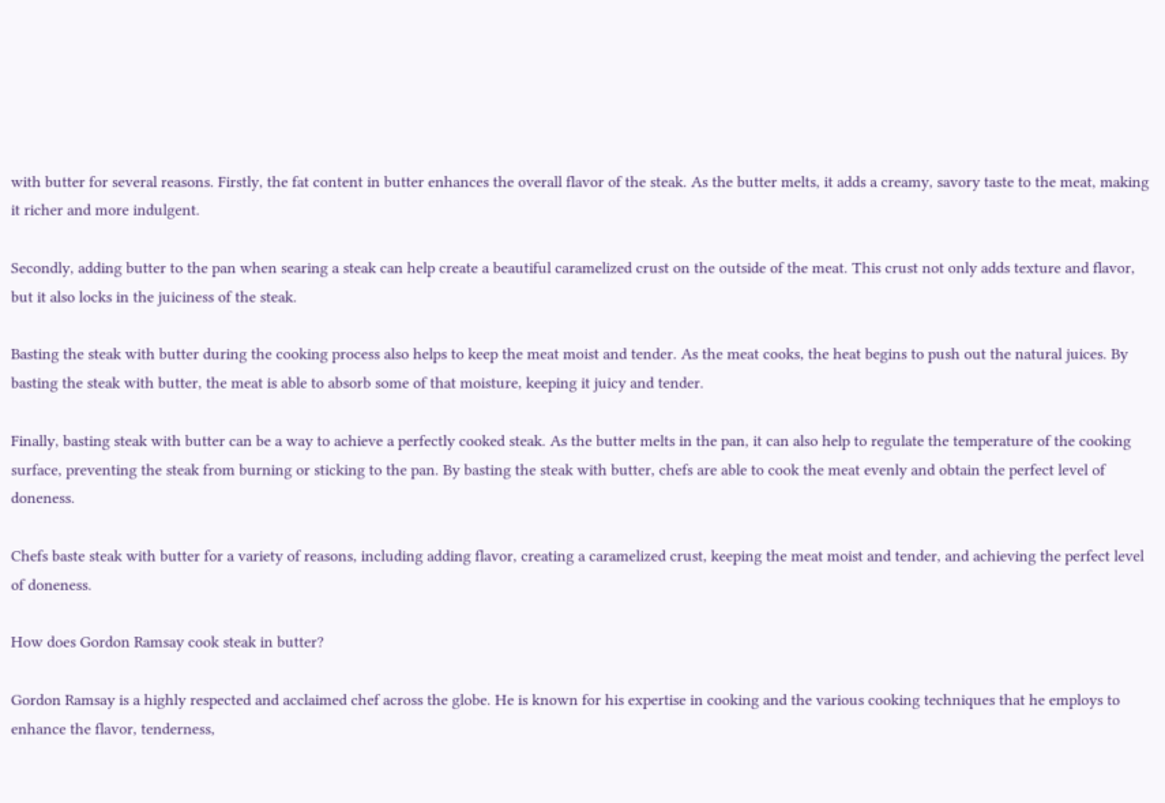with butter for several reasons. Firstly, the fat content in butter enhances the overall flavor of the steak. As the butter melts, it adds a creamy, savory taste to the meat, making it richer and more indulgent.

Secondly, adding butter to the pan when searing a steak can help create a beautiful caramelized crust on the outside of the meat. This crust not only adds texture and flavor, but it also locks in the juiciness of the steak.

Basting the steak with butter during the cooking process also helps to keep the meat moist and tender. As the meat cooks, the heat begins to push out the natural juices. By basting the steak with butter, the meat is able to absorb some of that moisture, keeping it juicy and tender.

Finally, basting steak with butter can be a way to achieve a perfectly cooked steak. As the butter melts in the pan, it can also help to regulate the temperature of the cooking surface, preventing the steak from burning or sticking to the pan. By basting the steak with butter, chefs are able to cook the meat evenly and obtain the perfect level of doneness.

Chefs baste steak with butter for a variety of reasons, including adding flavor, creating a caramelized crust, keeping the meat moist and tender, and achieving the perfect level of doneness.

How does Gordon Ramsay cook steak in butter?

Gordon Ramsay is a highly respected and acclaimed chef across the globe. He is known for his expertise in cooking and the various cooking techniques that he employs to enhance the flavor, tenderness,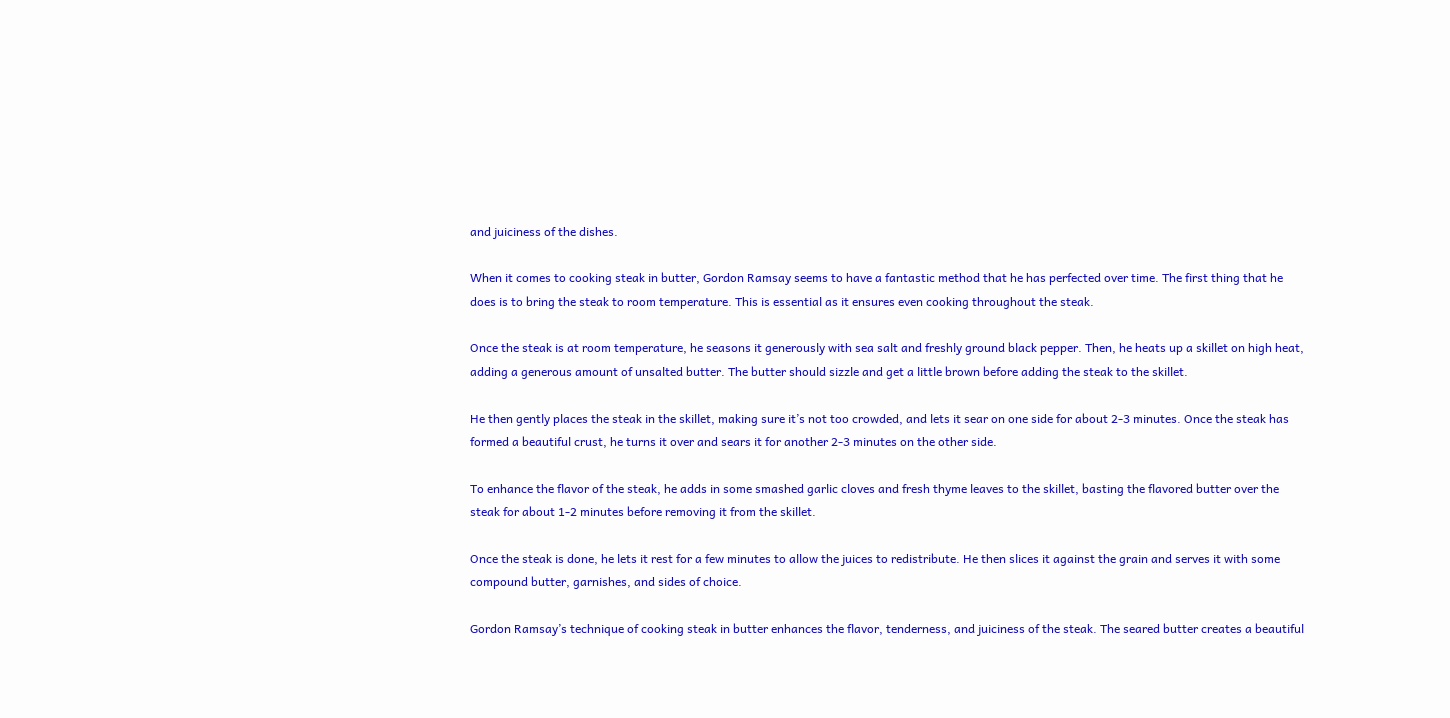and juiciness of the dishes.

When it comes to cooking steak in butter, Gordon Ramsay seems to have a fantastic method that he has perfected over time. The first thing that he does is to bring the steak to room temperature. This is essential as it ensures even cooking throughout the steak.

Once the steak is at room temperature, he seasons it generously with sea salt and freshly ground black pepper. Then, he heats up a skillet on high heat, adding a generous amount of unsalted butter. The butter should sizzle and get a little brown before adding the steak to the skillet.

He then gently places the steak in the skillet, making sure it’s not too crowded, and lets it sear on one side for about 2-3 minutes. Once the steak has formed a beautiful crust, he turns it over and sears it for another 2-3 minutes on the other side.

To enhance the flavor of the steak, he adds in some smashed garlic cloves and fresh thyme leaves to the skillet, basting the flavored butter over the steak for about 1-2 minutes before removing it from the skillet.

Once the steak is done, he lets it rest for a few minutes to allow the juices to redistribute. He then slices it against the grain and serves it with some compound butter, garnishes, and sides of choice.

Gordon Ramsay’s technique of cooking steak in butter enhances the flavor, tenderness, and juiciness of the steak. The seared butter creates a beautiful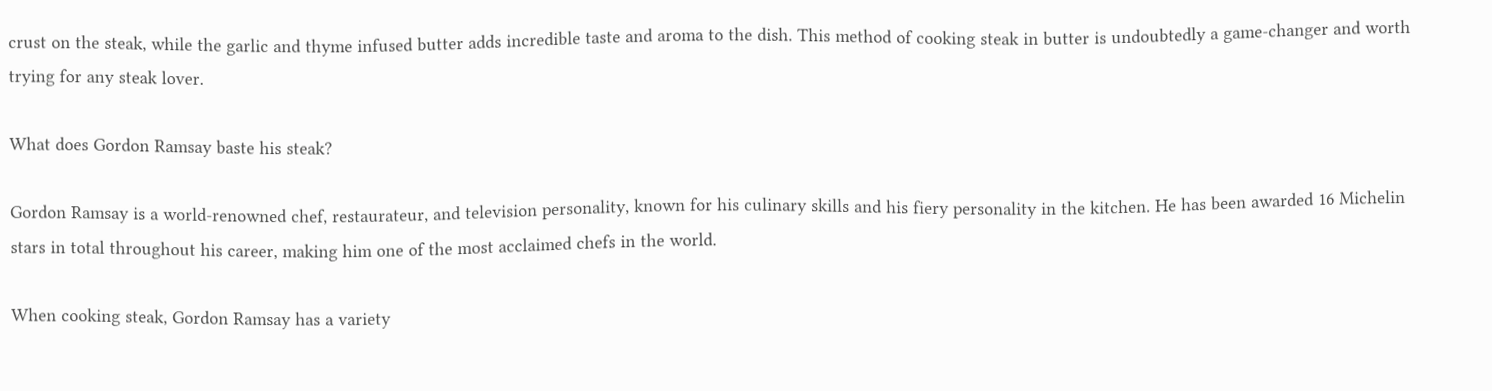crust on the steak, while the garlic and thyme infused butter adds incredible taste and aroma to the dish. This method of cooking steak in butter is undoubtedly a game-changer and worth trying for any steak lover.

What does Gordon Ramsay baste his steak?

Gordon Ramsay is a world-renowned chef, restaurateur, and television personality, known for his culinary skills and his fiery personality in the kitchen. He has been awarded 16 Michelin stars in total throughout his career, making him one of the most acclaimed chefs in the world.

When cooking steak, Gordon Ramsay has a variety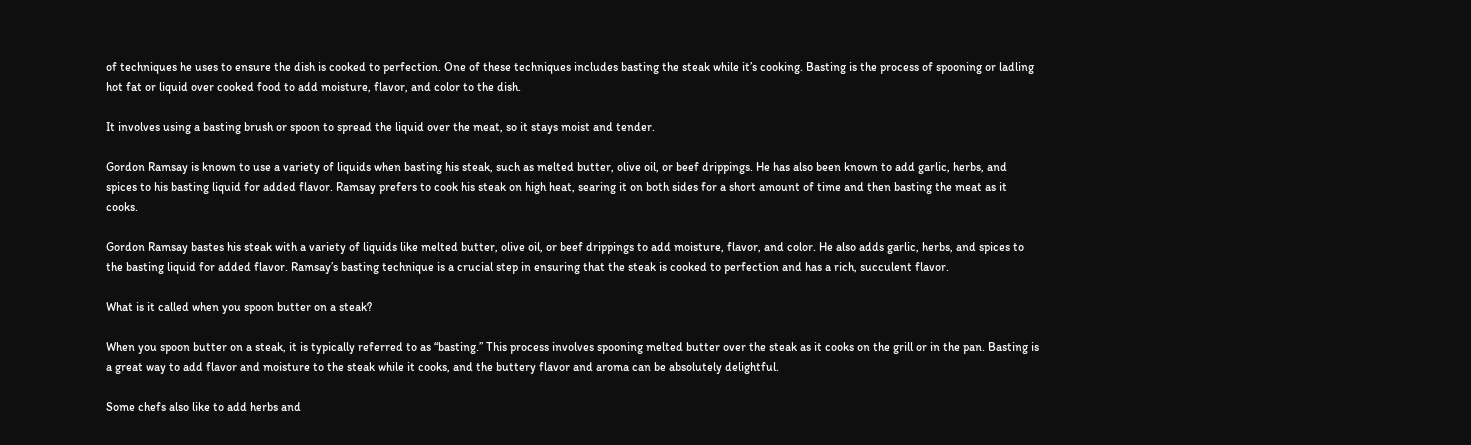of techniques he uses to ensure the dish is cooked to perfection. One of these techniques includes basting the steak while it’s cooking. Basting is the process of spooning or ladling hot fat or liquid over cooked food to add moisture, flavor, and color to the dish.

It involves using a basting brush or spoon to spread the liquid over the meat, so it stays moist and tender.

Gordon Ramsay is known to use a variety of liquids when basting his steak, such as melted butter, olive oil, or beef drippings. He has also been known to add garlic, herbs, and spices to his basting liquid for added flavor. Ramsay prefers to cook his steak on high heat, searing it on both sides for a short amount of time and then basting the meat as it cooks.

Gordon Ramsay bastes his steak with a variety of liquids like melted butter, olive oil, or beef drippings to add moisture, flavor, and color. He also adds garlic, herbs, and spices to the basting liquid for added flavor. Ramsay’s basting technique is a crucial step in ensuring that the steak is cooked to perfection and has a rich, succulent flavor.

What is it called when you spoon butter on a steak?

When you spoon butter on a steak, it is typically referred to as “basting.” This process involves spooning melted butter over the steak as it cooks on the grill or in the pan. Basting is a great way to add flavor and moisture to the steak while it cooks, and the buttery flavor and aroma can be absolutely delightful.

Some chefs also like to add herbs and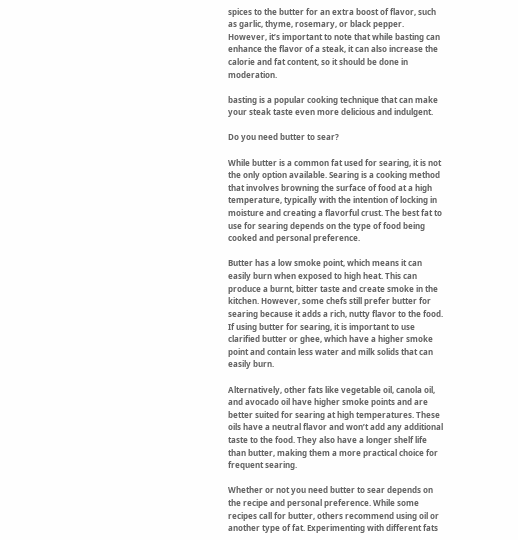spices to the butter for an extra boost of flavor, such as garlic, thyme, rosemary, or black pepper. However, it’s important to note that while basting can enhance the flavor of a steak, it can also increase the calorie and fat content, so it should be done in moderation.

basting is a popular cooking technique that can make your steak taste even more delicious and indulgent.

Do you need butter to sear?

While butter is a common fat used for searing, it is not the only option available. Searing is a cooking method that involves browning the surface of food at a high temperature, typically with the intention of locking in moisture and creating a flavorful crust. The best fat to use for searing depends on the type of food being cooked and personal preference.

Butter has a low smoke point, which means it can easily burn when exposed to high heat. This can produce a burnt, bitter taste and create smoke in the kitchen. However, some chefs still prefer butter for searing because it adds a rich, nutty flavor to the food. If using butter for searing, it is important to use clarified butter or ghee, which have a higher smoke point and contain less water and milk solids that can easily burn.

Alternatively, other fats like vegetable oil, canola oil, and avocado oil have higher smoke points and are better suited for searing at high temperatures. These oils have a neutral flavor and won’t add any additional taste to the food. They also have a longer shelf life than butter, making them a more practical choice for frequent searing.

Whether or not you need butter to sear depends on the recipe and personal preference. While some recipes call for butter, others recommend using oil or another type of fat. Experimenting with different fats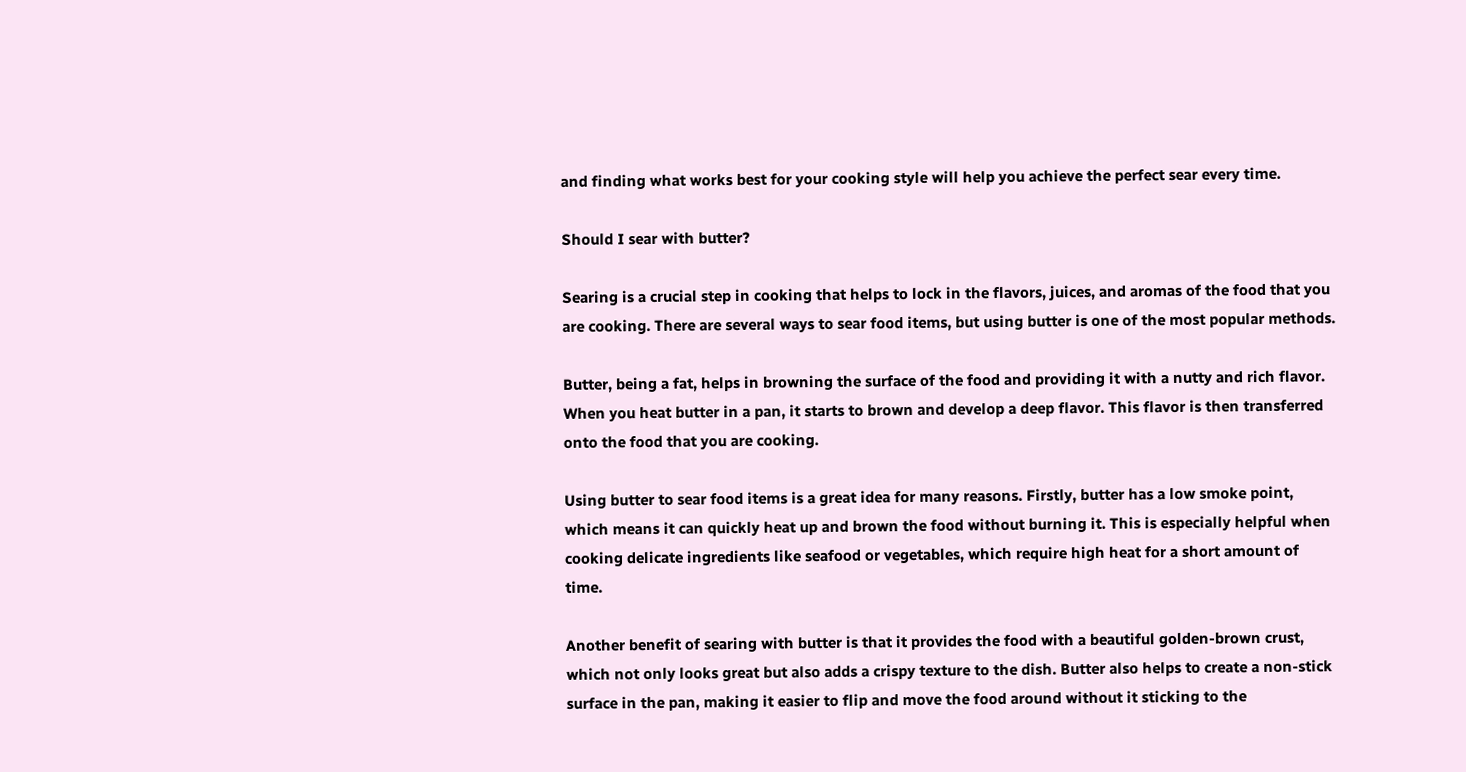and finding what works best for your cooking style will help you achieve the perfect sear every time.

Should I sear with butter?

Searing is a crucial step in cooking that helps to lock in the flavors, juices, and aromas of the food that you are cooking. There are several ways to sear food items, but using butter is one of the most popular methods.

Butter, being a fat, helps in browning the surface of the food and providing it with a nutty and rich flavor. When you heat butter in a pan, it starts to brown and develop a deep flavor. This flavor is then transferred onto the food that you are cooking.

Using butter to sear food items is a great idea for many reasons. Firstly, butter has a low smoke point, which means it can quickly heat up and brown the food without burning it. This is especially helpful when cooking delicate ingredients like seafood or vegetables, which require high heat for a short amount of time.

Another benefit of searing with butter is that it provides the food with a beautiful golden-brown crust, which not only looks great but also adds a crispy texture to the dish. Butter also helps to create a non-stick surface in the pan, making it easier to flip and move the food around without it sticking to the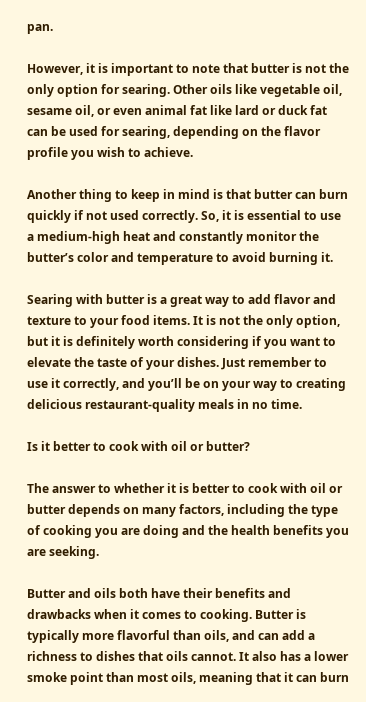pan.

However, it is important to note that butter is not the only option for searing. Other oils like vegetable oil, sesame oil, or even animal fat like lard or duck fat can be used for searing, depending on the flavor profile you wish to achieve.

Another thing to keep in mind is that butter can burn quickly if not used correctly. So, it is essential to use a medium-high heat and constantly monitor the butter’s color and temperature to avoid burning it.

Searing with butter is a great way to add flavor and texture to your food items. It is not the only option, but it is definitely worth considering if you want to elevate the taste of your dishes. Just remember to use it correctly, and you’ll be on your way to creating delicious restaurant-quality meals in no time.

Is it better to cook with oil or butter?

The answer to whether it is better to cook with oil or butter depends on many factors, including the type of cooking you are doing and the health benefits you are seeking.

Butter and oils both have their benefits and drawbacks when it comes to cooking. Butter is typically more flavorful than oils, and can add a richness to dishes that oils cannot. It also has a lower smoke point than most oils, meaning that it can burn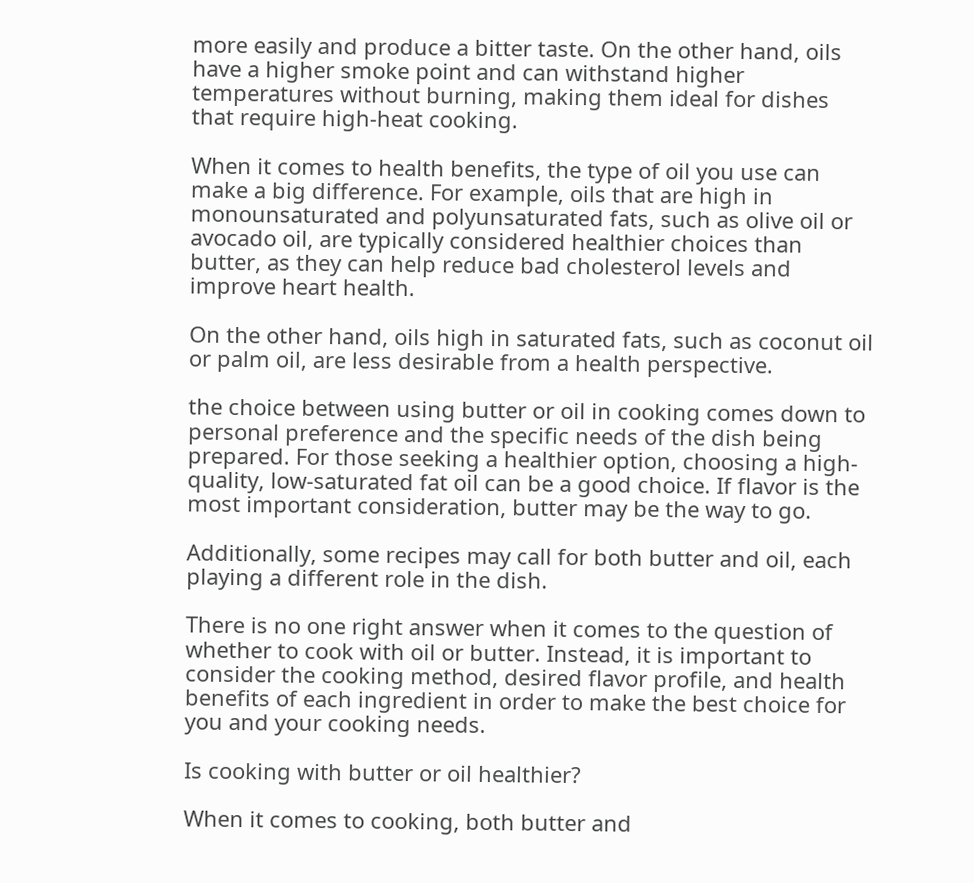more easily and produce a bitter taste. On the other hand, oils have a higher smoke point and can withstand higher temperatures without burning, making them ideal for dishes that require high-heat cooking.

When it comes to health benefits, the type of oil you use can make a big difference. For example, oils that are high in monounsaturated and polyunsaturated fats, such as olive oil or avocado oil, are typically considered healthier choices than butter, as they can help reduce bad cholesterol levels and improve heart health.

On the other hand, oils high in saturated fats, such as coconut oil or palm oil, are less desirable from a health perspective.

the choice between using butter or oil in cooking comes down to personal preference and the specific needs of the dish being prepared. For those seeking a healthier option, choosing a high-quality, low-saturated fat oil can be a good choice. If flavor is the most important consideration, butter may be the way to go.

Additionally, some recipes may call for both butter and oil, each playing a different role in the dish.

There is no one right answer when it comes to the question of whether to cook with oil or butter. Instead, it is important to consider the cooking method, desired flavor profile, and health benefits of each ingredient in order to make the best choice for you and your cooking needs.

Is cooking with butter or oil healthier?

When it comes to cooking, both butter and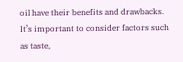oil have their benefits and drawbacks. It’s important to consider factors such as taste,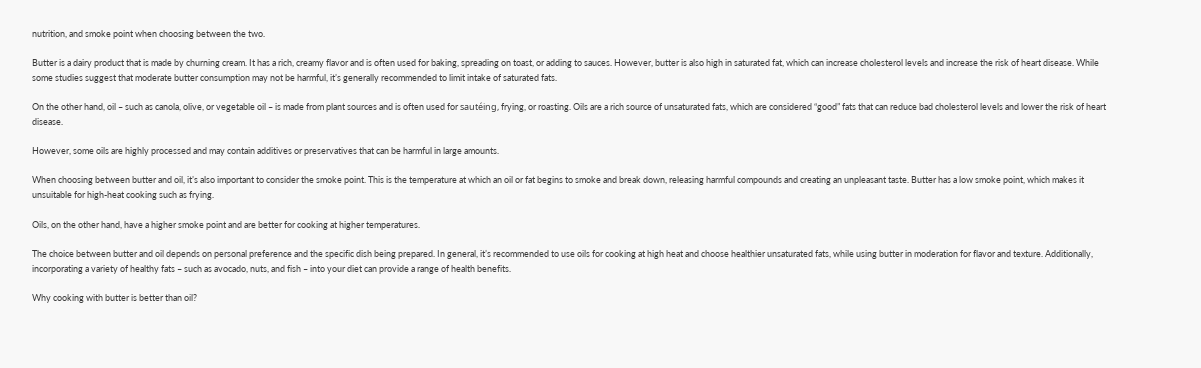nutrition, and smoke point when choosing between the two.

Butter is a dairy product that is made by churning cream. It has a rich, creamy flavor and is often used for baking, spreading on toast, or adding to sauces. However, butter is also high in saturated fat, which can increase cholesterol levels and increase the risk of heart disease. While some studies suggest that moderate butter consumption may not be harmful, it’s generally recommended to limit intake of saturated fats.

On the other hand, oil – such as canola, olive, or vegetable oil – is made from plant sources and is often used for sautéing, frying, or roasting. Oils are a rich source of unsaturated fats, which are considered “good” fats that can reduce bad cholesterol levels and lower the risk of heart disease.

However, some oils are highly processed and may contain additives or preservatives that can be harmful in large amounts.

When choosing between butter and oil, it’s also important to consider the smoke point. This is the temperature at which an oil or fat begins to smoke and break down, releasing harmful compounds and creating an unpleasant taste. Butter has a low smoke point, which makes it unsuitable for high-heat cooking such as frying.

Oils, on the other hand, have a higher smoke point and are better for cooking at higher temperatures.

The choice between butter and oil depends on personal preference and the specific dish being prepared. In general, it’s recommended to use oils for cooking at high heat and choose healthier unsaturated fats, while using butter in moderation for flavor and texture. Additionally, incorporating a variety of healthy fats – such as avocado, nuts, and fish – into your diet can provide a range of health benefits.

Why cooking with butter is better than oil?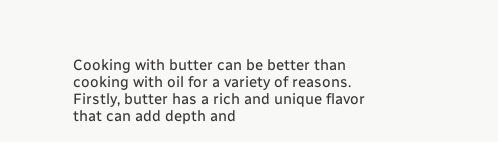Cooking with butter can be better than cooking with oil for a variety of reasons. Firstly, butter has a rich and unique flavor that can add depth and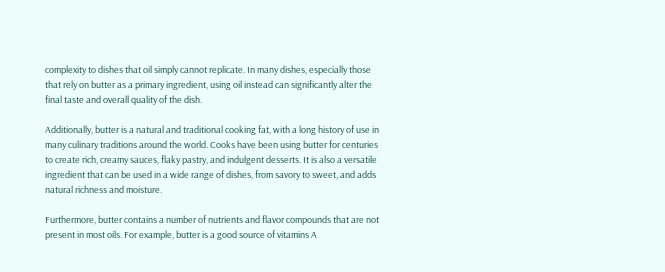complexity to dishes that oil simply cannot replicate. In many dishes, especially those that rely on butter as a primary ingredient, using oil instead can significantly alter the final taste and overall quality of the dish.

Additionally, butter is a natural and traditional cooking fat, with a long history of use in many culinary traditions around the world. Cooks have been using butter for centuries to create rich, creamy sauces, flaky pastry, and indulgent desserts. It is also a versatile ingredient that can be used in a wide range of dishes, from savory to sweet, and adds natural richness and moisture.

Furthermore, butter contains a number of nutrients and flavor compounds that are not present in most oils. For example, butter is a good source of vitamins A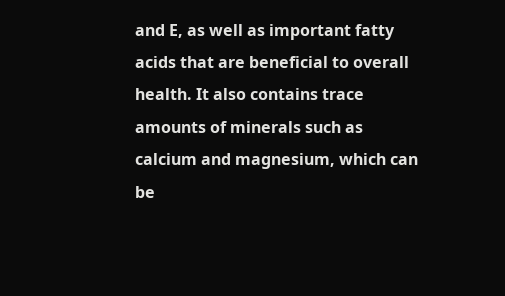and E, as well as important fatty acids that are beneficial to overall health. It also contains trace amounts of minerals such as calcium and magnesium, which can be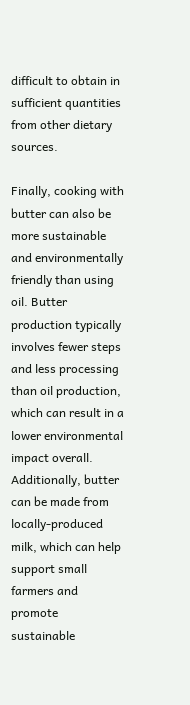difficult to obtain in sufficient quantities from other dietary sources.

Finally, cooking with butter can also be more sustainable and environmentally friendly than using oil. Butter production typically involves fewer steps and less processing than oil production, which can result in a lower environmental impact overall. Additionally, butter can be made from locally-produced milk, which can help support small farmers and promote sustainable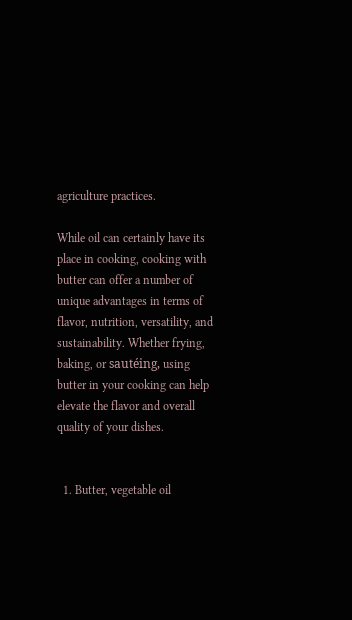agriculture practices.

While oil can certainly have its place in cooking, cooking with butter can offer a number of unique advantages in terms of flavor, nutrition, versatility, and sustainability. Whether frying, baking, or sautéing, using butter in your cooking can help elevate the flavor and overall quality of your dishes.


  1. Butter, vegetable oil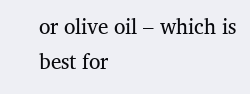or olive oil – which is best for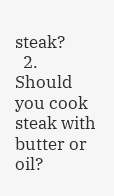steak?
  2. Should you cook steak with butter or oil?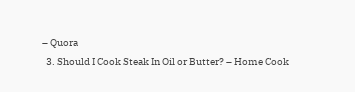– Quora
  3. Should I Cook Steak In Oil or Butter? – Home Cook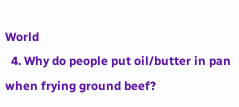World
  4. Why do people put oil/butter in pan when frying ground beef?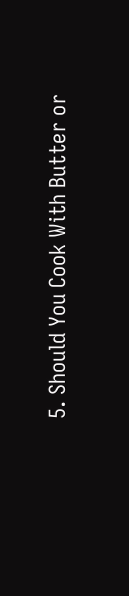5. Should You Cook With Butter or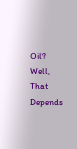Oil? Well, That Depends